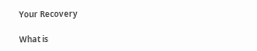Your Recovery

What is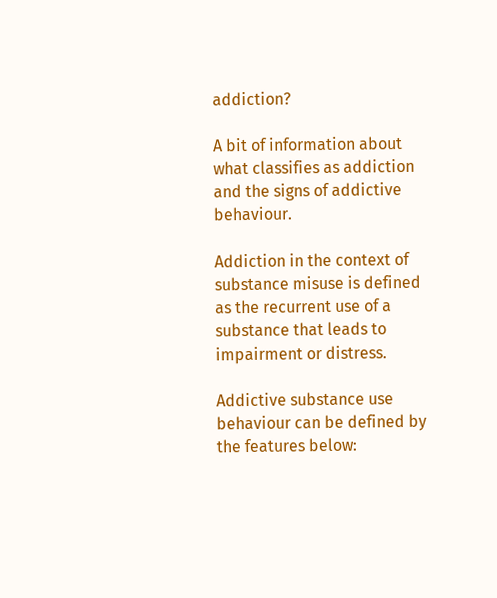addiction?

A bit of information about what classifies as addiction and the signs of addictive behaviour.

Addiction in the context of substance misuse is defined as the recurrent use of a substance that leads to impairment or distress.

Addictive substance use behaviour can be defined by the features below: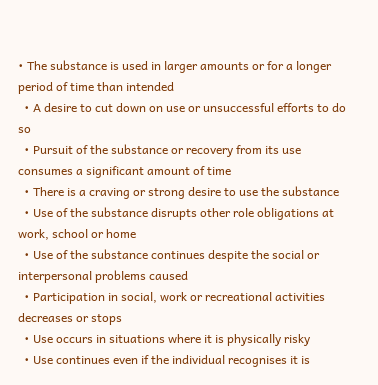• The substance is used in larger amounts or for a longer period of time than intended
  • A desire to cut down on use or unsuccessful efforts to do so
  • Pursuit of the substance or recovery from its use consumes a significant amount of time
  • There is a craving or strong desire to use the substance
  • Use of the substance disrupts other role obligations at work, school or home
  • Use of the substance continues despite the social or interpersonal problems caused
  • Participation in social, work or recreational activities decreases or stops
  • Use occurs in situations where it is physically risky
  • Use continues even if the individual recognises it is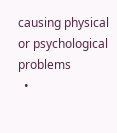causing physical or psychological problems
  •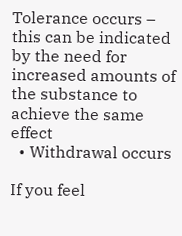Tolerance occurs – this can be indicated by the need for increased amounts of the substance to achieve the same effect
  • Withdrawal occurs

If you feel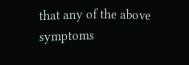that any of the above symptoms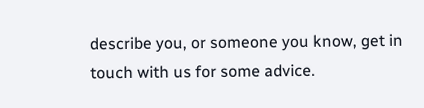describe you, or someone you know, get in touch with us for some advice.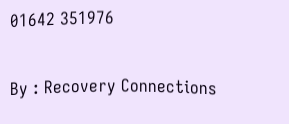01642 351976

By : Recovery Connections